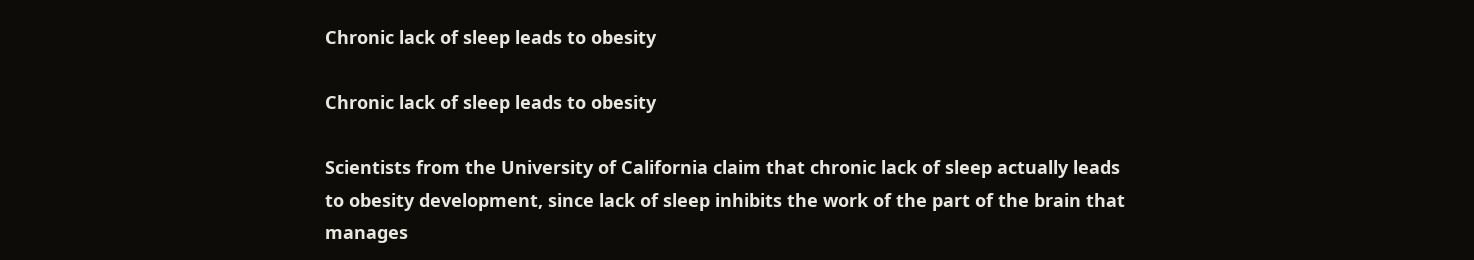Chronic lack of sleep leads to obesity

Chronic lack of sleep leads to obesity

Scientists from the University of California claim that chronic lack of sleep actually leads to obesity development, since lack of sleep inhibits the work of the part of the brain that manages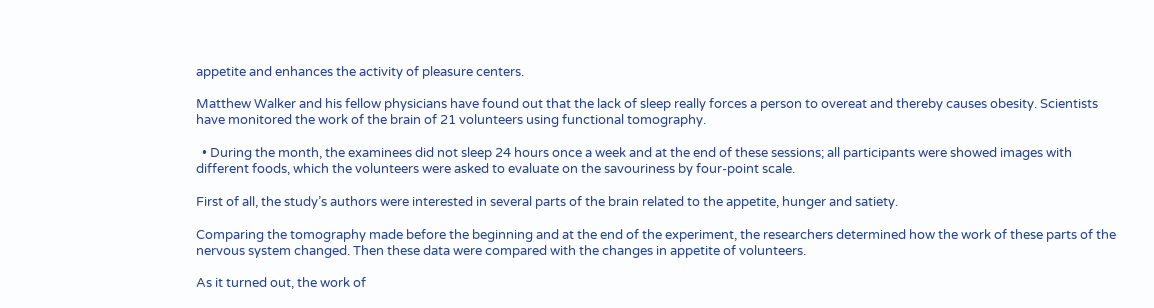appetite and enhances the activity of pleasure centers.

Matthew Walker and his fellow physicians have found out that the lack of sleep really forces a person to overeat and thereby causes obesity. Scientists have monitored the work of the brain of 21 volunteers using functional tomography.

  • During the month, the examinees did not sleep 24 hours once a week and at the end of these sessions; all participants were showed images with different foods, which the volunteers were asked to evaluate on the savouriness by four-point scale.

First of all, the study’s authors were interested in several parts of the brain related to the appetite, hunger and satiety.

Comparing the tomography made before the beginning and at the end of the experiment, the researchers determined how the work of these parts of the nervous system changed. Then these data were compared with the changes in appetite of volunteers.

As it turned out, the work of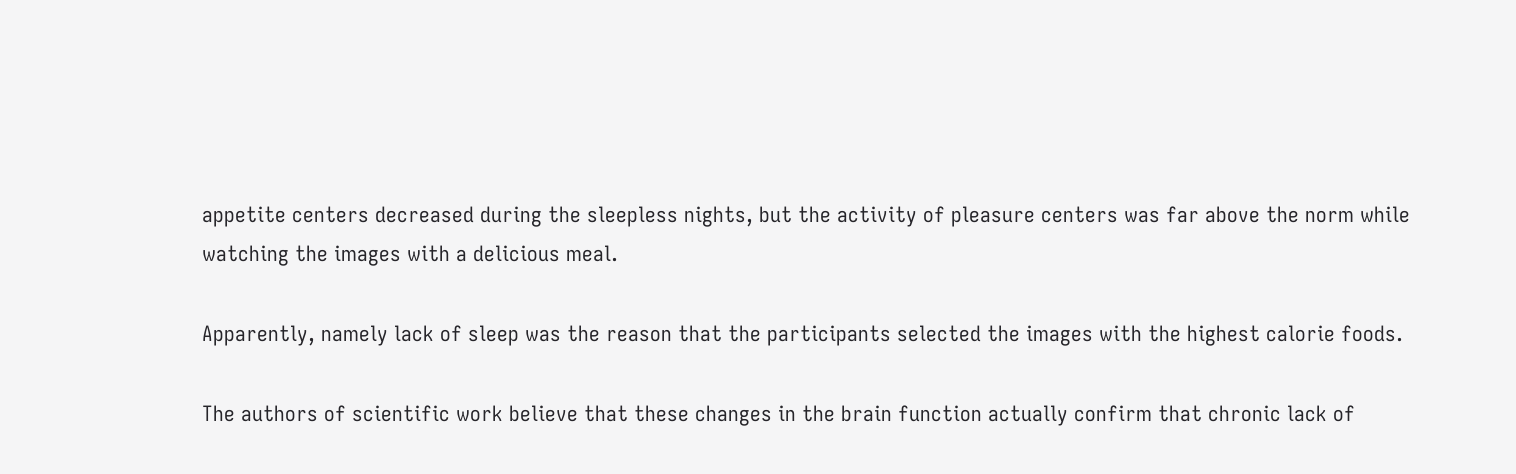appetite centers decreased during the sleepless nights, but the activity of pleasure centers was far above the norm while watching the images with a delicious meal.

Apparently, namely lack of sleep was the reason that the participants selected the images with the highest calorie foods.

The authors of scientific work believe that these changes in the brain function actually confirm that chronic lack of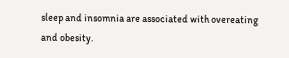sleep and insomnia are associated with overeating and obesity.